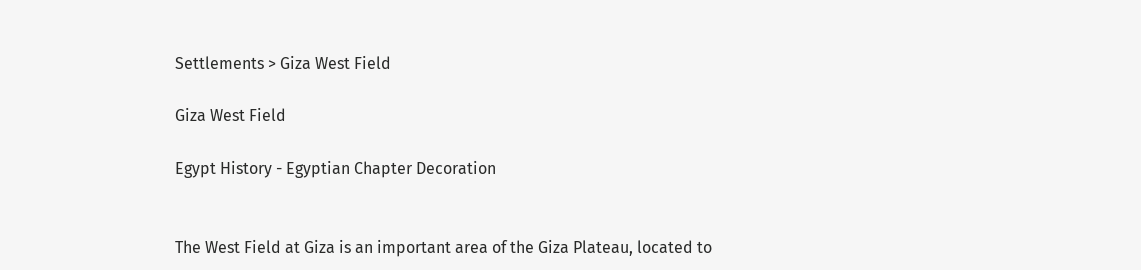Settlements > Giza West Field

Giza West Field

Egypt History - Egyptian Chapter Decoration


The West Field at Giza is an important area of the Giza Plateau, located to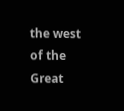the west of the Great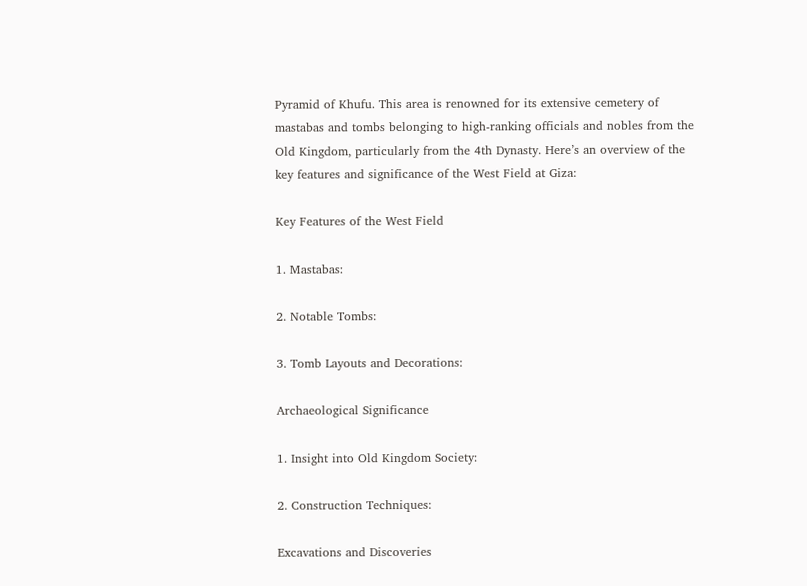Pyramid of Khufu. This area is renowned for its extensive cemetery of mastabas and tombs belonging to high-ranking officials and nobles from the Old Kingdom, particularly from the 4th Dynasty. Here’s an overview of the key features and significance of the West Field at Giza:

Key Features of the West Field

1. Mastabas:

2. Notable Tombs:

3. Tomb Layouts and Decorations:

Archaeological Significance

1. Insight into Old Kingdom Society:

2. Construction Techniques:

Excavations and Discoveries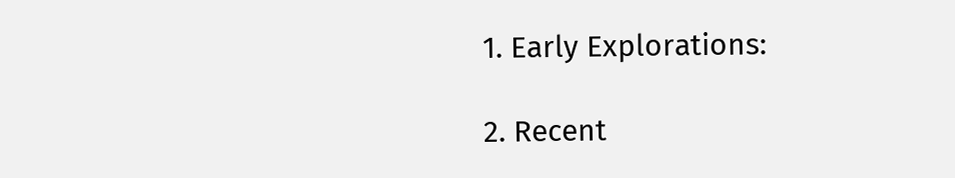1. Early Explorations:

2. Recent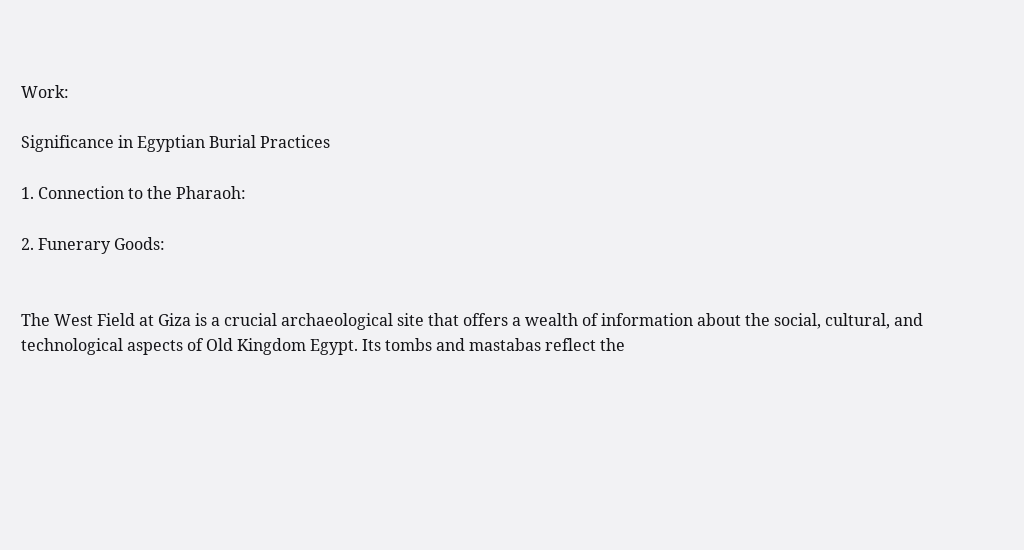Work:

Significance in Egyptian Burial Practices

1. Connection to the Pharaoh:

2. Funerary Goods:


The West Field at Giza is a crucial archaeological site that offers a wealth of information about the social, cultural, and technological aspects of Old Kingdom Egypt. Its tombs and mastabas reflect the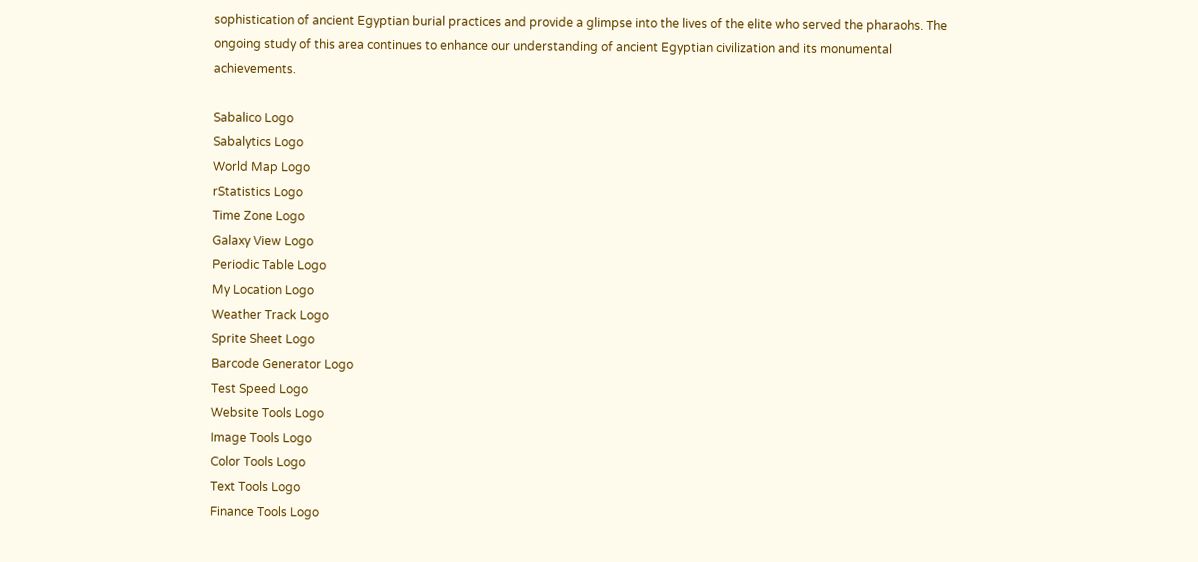sophistication of ancient Egyptian burial practices and provide a glimpse into the lives of the elite who served the pharaohs. The ongoing study of this area continues to enhance our understanding of ancient Egyptian civilization and its monumental achievements.

Sabalico Logo
Sabalytics Logo
World Map Logo
rStatistics Logo
Time Zone Logo
Galaxy View Logo
Periodic Table Logo
My Location Logo
Weather Track Logo
Sprite Sheet Logo
Barcode Generator Logo
Test Speed Logo
Website Tools Logo
Image Tools Logo
Color Tools Logo
Text Tools Logo
Finance Tools Logo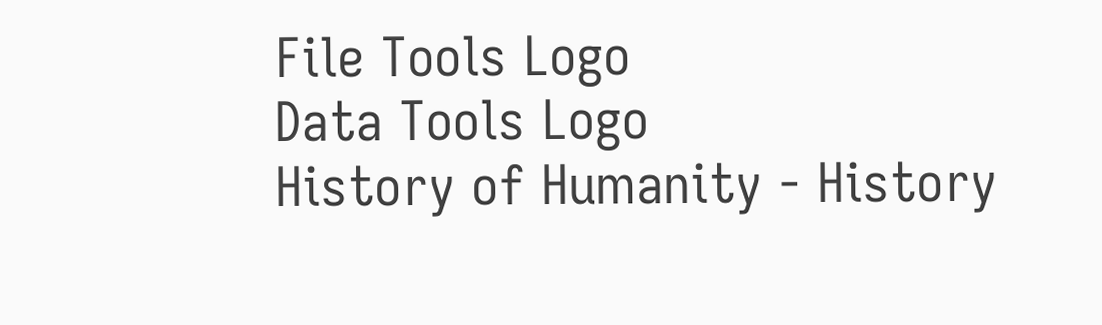File Tools Logo
Data Tools Logo
History of Humanity - History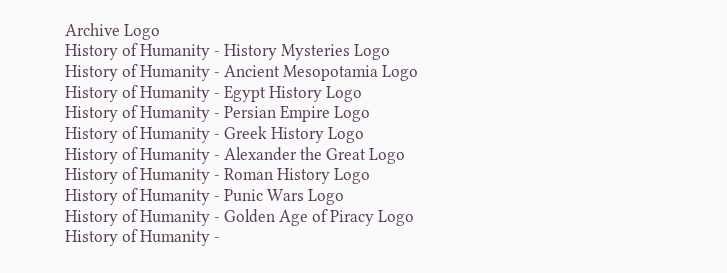Archive Logo
History of Humanity - History Mysteries Logo
History of Humanity - Ancient Mesopotamia Logo
History of Humanity - Egypt History Logo
History of Humanity - Persian Empire Logo
History of Humanity - Greek History Logo
History of Humanity - Alexander the Great Logo
History of Humanity - Roman History Logo
History of Humanity - Punic Wars Logo
History of Humanity - Golden Age of Piracy Logo
History of Humanity -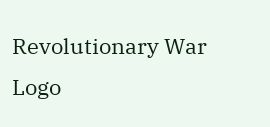Revolutionary War Logo